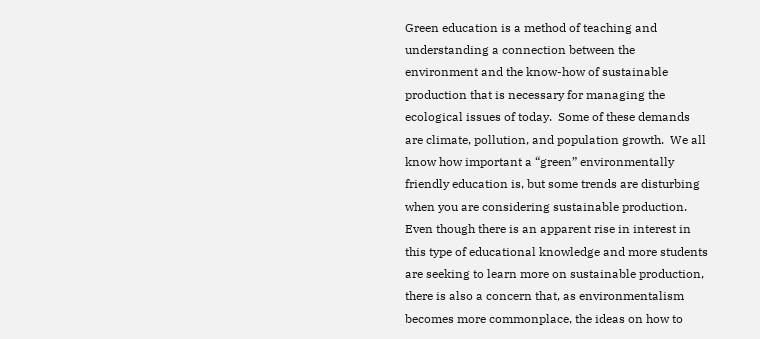Green education is a method of teaching and understanding a connection between the environment and the know-how of sustainable production that is necessary for managing the ecological issues of today.  Some of these demands are climate, pollution, and population growth.  We all know how important a “green” environmentally friendly education is, but some trends are disturbing when you are considering sustainable production.  Even though there is an apparent rise in interest in this type of educational knowledge and more students are seeking to learn more on sustainable production, there is also a concern that, as environmentalism becomes more commonplace, the ideas on how to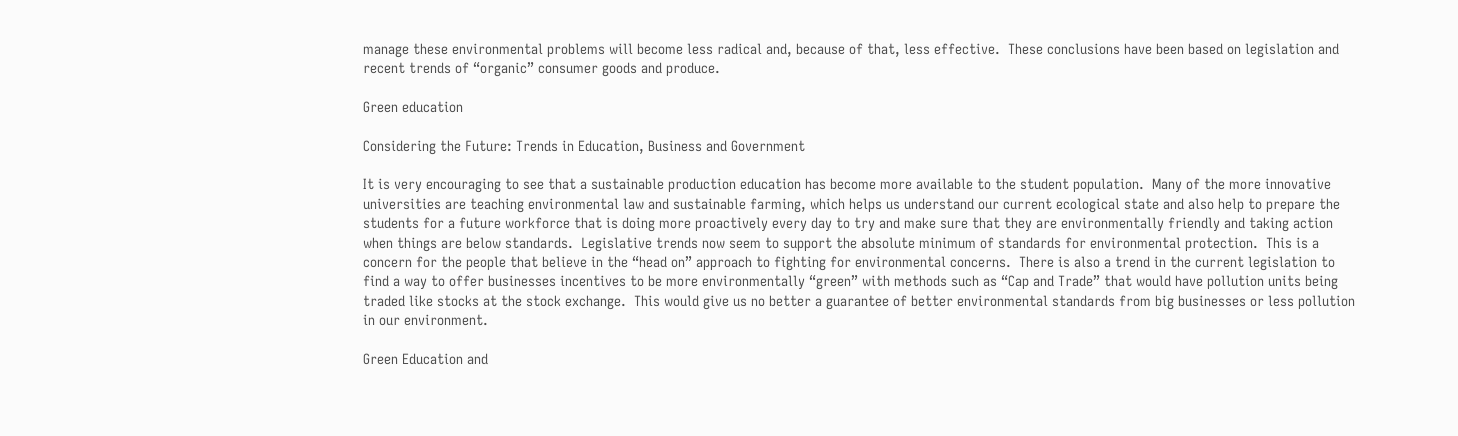manage these environmental problems will become less radical and, because of that, less effective.  These conclusions have been based on legislation and recent trends of “organic” consumer goods and produce.

Green education

Considering the Future: Trends in Education, Business and Government

It is very encouraging to see that a sustainable production education has become more available to the student population.  Many of the more innovative universities are teaching environmental law and sustainable farming, which helps us understand our current ecological state and also help to prepare the students for a future workforce that is doing more proactively every day to try and make sure that they are environmentally friendly and taking action when things are below standards.  Legislative trends now seem to support the absolute minimum of standards for environmental protection.  This is a concern for the people that believe in the “head on” approach to fighting for environmental concerns.  There is also a trend in the current legislation to find a way to offer businesses incentives to be more environmentally “green” with methods such as “Cap and Trade” that would have pollution units being traded like stocks at the stock exchange.  This would give us no better a guarantee of better environmental standards from big businesses or less pollution in our environment.

Green Education and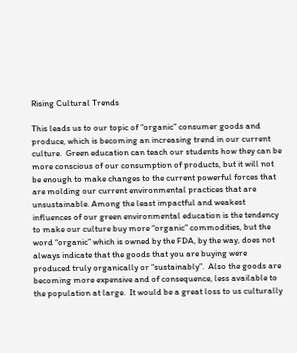Rising Cultural Trends

This leads us to our topic of “organic” consumer goods and produce, which is becoming an increasing trend in our current culture.  Green education can teach our students how they can be more conscious of our consumption of products, but it will not be enough to make changes to the current powerful forces that are molding our current environmental practices that are unsustainable. Among the least impactful and weakest influences of our green environmental education is the tendency to make our culture buy more “organic” commodities, but the word “organic” which is owned by the FDA, by the way, does not always indicate that the goods that you are buying were produced truly organically or “sustainably”.  Also the goods are becoming more expensive and of consequence, less available to the population at large.  It would be a great loss to us culturally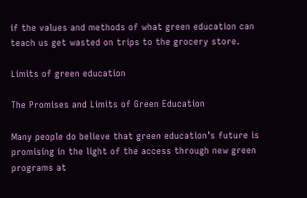if the values and methods of what green education can teach us get wasted on trips to the grocery store.

Limits of green education

The Promises and Limits of Green Education

Many people do believe that green education’s future is promising in the light of the access through new green programs at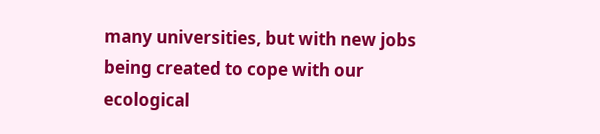many universities, but with new jobs being created to cope with our ecological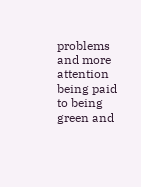problems and more attention being paid to being green and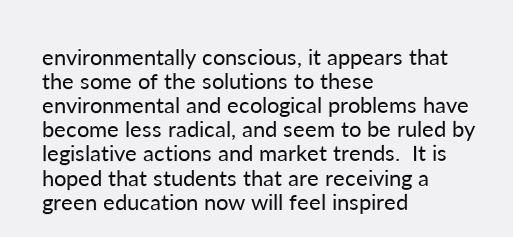environmentally conscious, it appears that the some of the solutions to these environmental and ecological problems have become less radical, and seem to be ruled by legislative actions and market trends.  It is hoped that students that are receiving a green education now will feel inspired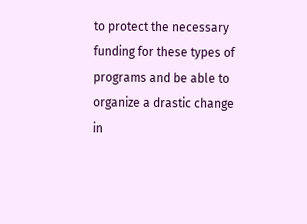to protect the necessary funding for these types of programs and be able to organize a drastic change in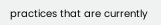practices that are currently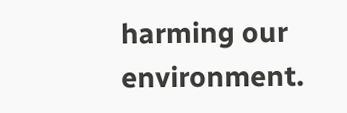harming our environment.